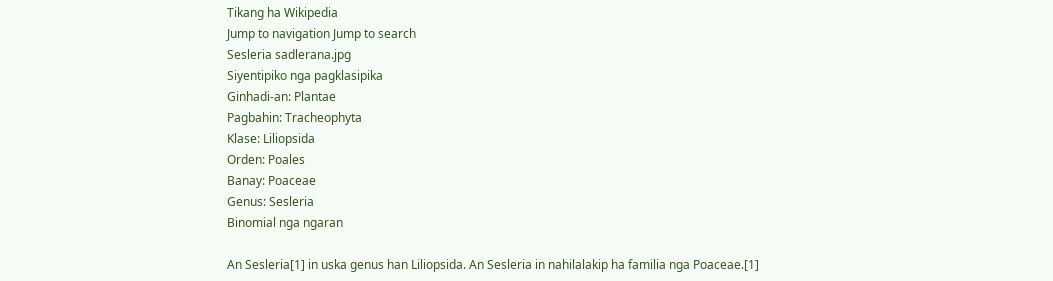Tikang ha Wikipedia
Jump to navigation Jump to search
Sesleria sadlerana.jpg
Siyentipiko nga pagklasipika
Ginhadi-an: Plantae
Pagbahin: Tracheophyta
Klase: Liliopsida
Orden: Poales
Banay: Poaceae
Genus: Sesleria
Binomial nga ngaran

An Sesleria[1] in uska genus han Liliopsida. An Sesleria in nahilalakip ha familia nga Poaceae.[1]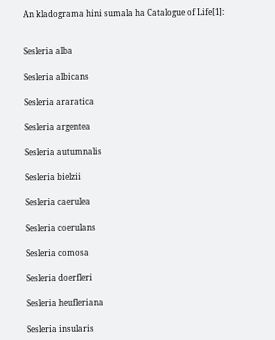An kladograma hini sumala ha Catalogue of Life[1]:


Sesleria alba

Sesleria albicans

Sesleria araratica

Sesleria argentea

Sesleria autumnalis

Sesleria bielzii

Sesleria caerulea

Sesleria coerulans

Sesleria comosa

Sesleria doerfleri

Sesleria heufleriana

Sesleria insularis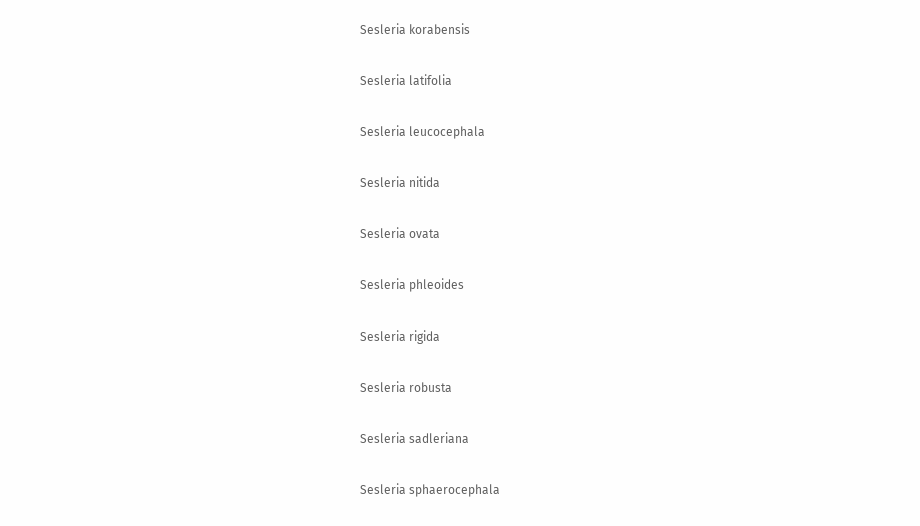Sesleria korabensis

Sesleria latifolia

Sesleria leucocephala

Sesleria nitida

Sesleria ovata

Sesleria phleoides

Sesleria rigida

Sesleria robusta

Sesleria sadleriana

Sesleria sphaerocephala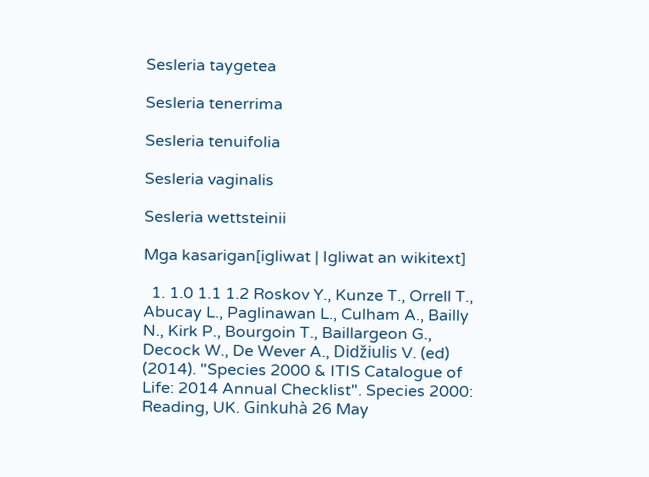Sesleria taygetea

Sesleria tenerrima

Sesleria tenuifolia

Sesleria vaginalis

Sesleria wettsteinii

Mga kasarigan[igliwat | Igliwat an wikitext]

  1. 1.0 1.1 1.2 Roskov Y., Kunze T., Orrell T., Abucay L., Paglinawan L., Culham A., Bailly N., Kirk P., Bourgoin T., Baillargeon G., Decock W., De Wever A., Didžiulis V. (ed) (2014). "Species 2000 & ITIS Catalogue of Life: 2014 Annual Checklist". Species 2000: Reading, UK. Ginkuhà 26 May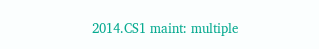2014.CS1 maint: multiple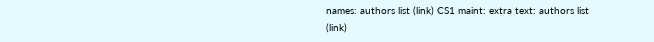names: authors list (link) CS1 maint: extra text: authors list (link)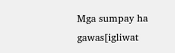Mga sumpay ha gawas[igliwat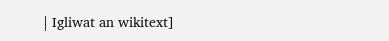| Igliwat an wikitext]